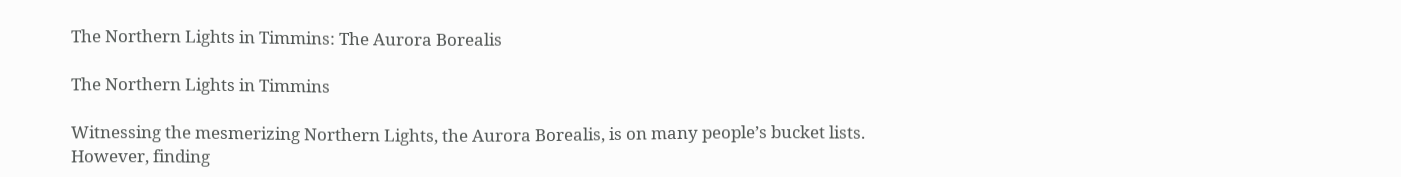The Northern Lights in Timmins: The Aurora Borealis

The Northern Lights in Timmins

Witnessing the mesmerizing Northern Lights, the Aurora Borealis, is on many people’s bucket lists. However, finding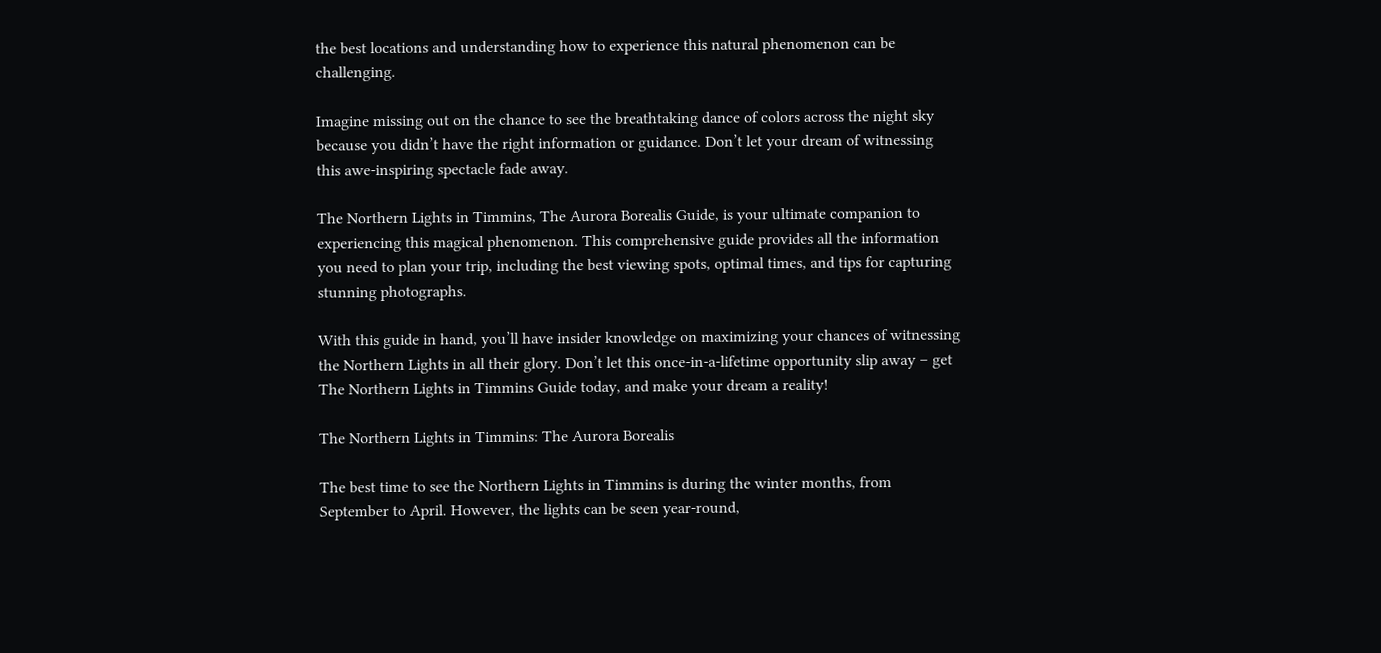the best locations and understanding how to experience this natural phenomenon can be challenging.

Imagine missing out on the chance to see the breathtaking dance of colors across the night sky because you didn’t have the right information or guidance. Don’t let your dream of witnessing this awe-inspiring spectacle fade away.

The Northern Lights in Timmins, The Aurora Borealis Guide, is your ultimate companion to experiencing this magical phenomenon. This comprehensive guide provides all the information you need to plan your trip, including the best viewing spots, optimal times, and tips for capturing stunning photographs.

With this guide in hand, you’ll have insider knowledge on maximizing your chances of witnessing the Northern Lights in all their glory. Don’t let this once-in-a-lifetime opportunity slip away – get The Northern Lights in Timmins Guide today, and make your dream a reality!

The Northern Lights in Timmins: The Aurora Borealis

The best time to see the Northern Lights in Timmins is during the winter months, from September to April. However, the lights can be seen year-round,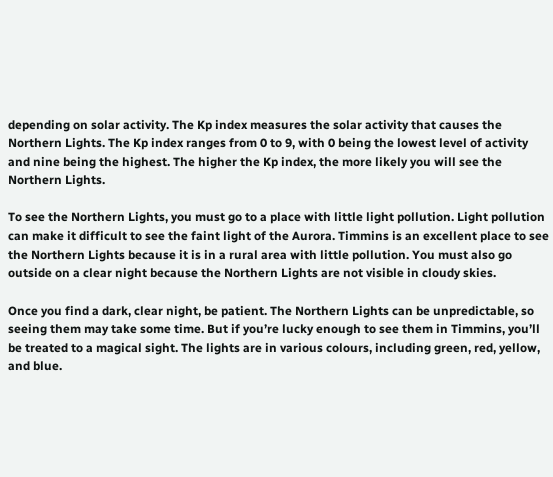depending on solar activity. The Kp index measures the solar activity that causes the Northern Lights. The Kp index ranges from 0 to 9, with 0 being the lowest level of activity and nine being the highest. The higher the Kp index, the more likely you will see the Northern Lights.

To see the Northern Lights, you must go to a place with little light pollution. Light pollution can make it difficult to see the faint light of the Aurora. Timmins is an excellent place to see the Northern Lights because it is in a rural area with little pollution. You must also go outside on a clear night because the Northern Lights are not visible in cloudy skies.

Once you find a dark, clear night, be patient. The Northern Lights can be unpredictable, so seeing them may take some time. But if you’re lucky enough to see them in Timmins, you’ll be treated to a magical sight. The lights are in various colours, including green, red, yellow, and blue.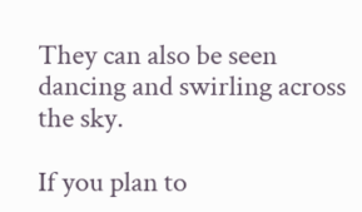They can also be seen dancing and swirling across the sky.

If you plan to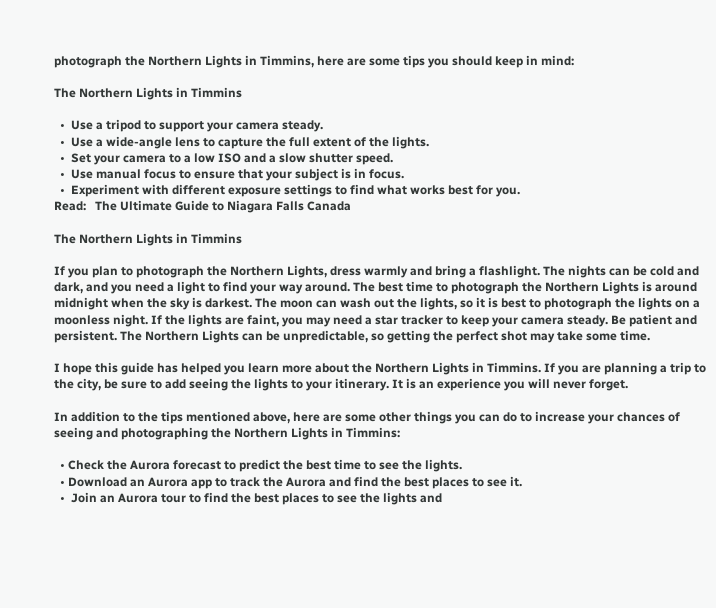photograph the Northern Lights in Timmins, here are some tips you should keep in mind:

The Northern Lights in Timmins

  •  Use a tripod to support your camera steady.
  •  Use a wide-angle lens to capture the full extent of the lights.
  •  Set your camera to a low ISO and a slow shutter speed.
  •  Use manual focus to ensure that your subject is in focus.
  •  Experiment with different exposure settings to find what works best for you.
Read:   The Ultimate Guide to Niagara Falls Canada

The Northern Lights in Timmins

If you plan to photograph the Northern Lights, dress warmly and bring a flashlight. The nights can be cold and dark, and you need a light to find your way around. The best time to photograph the Northern Lights is around midnight when the sky is darkest. The moon can wash out the lights, so it is best to photograph the lights on a moonless night. If the lights are faint, you may need a star tracker to keep your camera steady. Be patient and persistent. The Northern Lights can be unpredictable, so getting the perfect shot may take some time.

I hope this guide has helped you learn more about the Northern Lights in Timmins. If you are planning a trip to the city, be sure to add seeing the lights to your itinerary. It is an experience you will never forget.

In addition to the tips mentioned above, here are some other things you can do to increase your chances of seeing and photographing the Northern Lights in Timmins:

  • Check the Aurora forecast to predict the best time to see the lights.
  • Download an Aurora app to track the Aurora and find the best places to see it.
  •  Join an Aurora tour to find the best places to see the lights and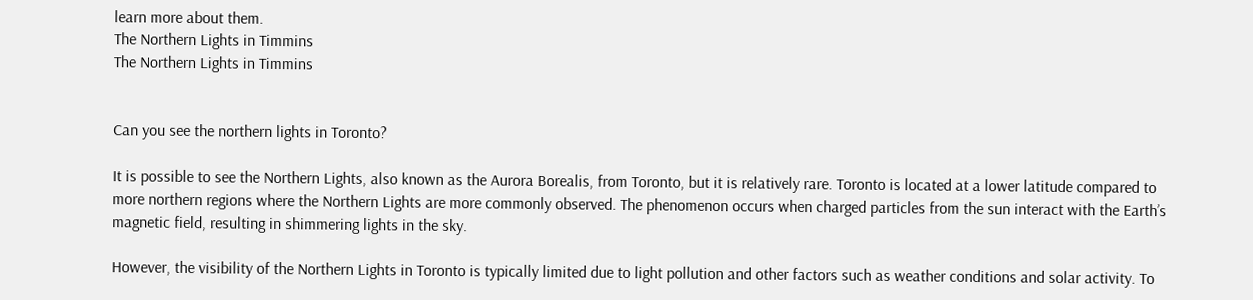learn more about them.
The Northern Lights in Timmins
The Northern Lights in Timmins


Can you see the northern lights in Toronto?

It is possible to see the Northern Lights, also known as the Aurora Borealis, from Toronto, but it is relatively rare. Toronto is located at a lower latitude compared to more northern regions where the Northern Lights are more commonly observed. The phenomenon occurs when charged particles from the sun interact with the Earth’s magnetic field, resulting in shimmering lights in the sky.

However, the visibility of the Northern Lights in Toronto is typically limited due to light pollution and other factors such as weather conditions and solar activity. To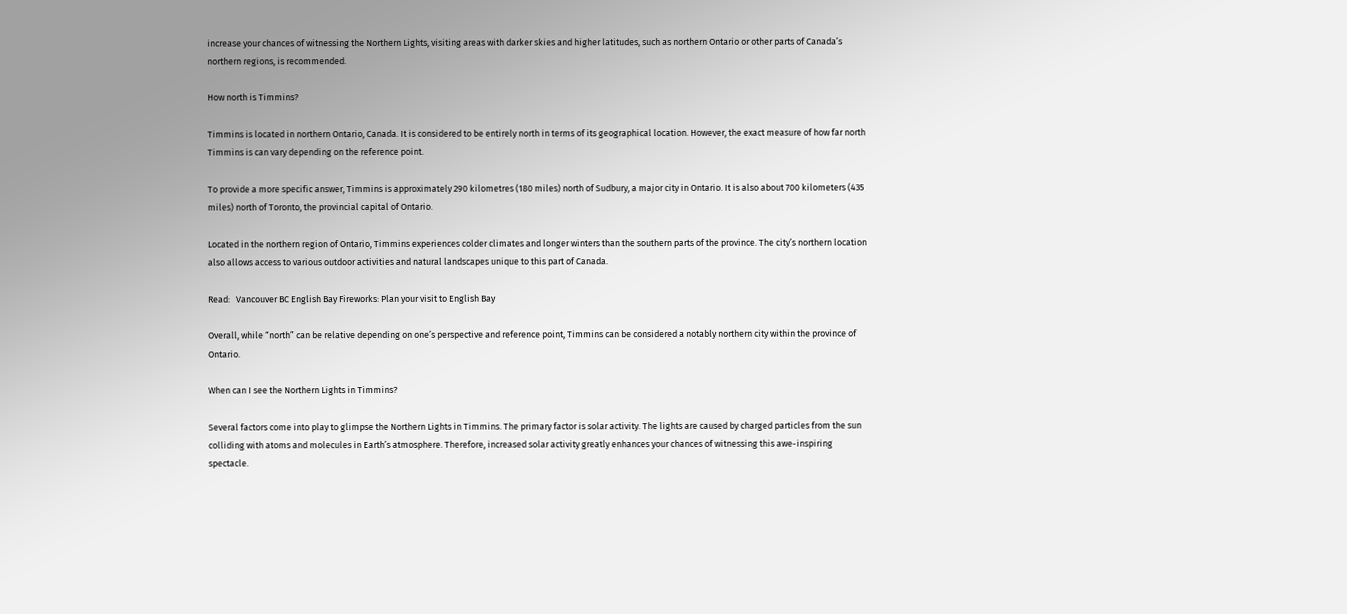increase your chances of witnessing the Northern Lights, visiting areas with darker skies and higher latitudes, such as northern Ontario or other parts of Canada’s northern regions, is recommended.

How north is Timmins?

Timmins is located in northern Ontario, Canada. It is considered to be entirely north in terms of its geographical location. However, the exact measure of how far north Timmins is can vary depending on the reference point.

To provide a more specific answer, Timmins is approximately 290 kilometres (180 miles) north of Sudbury, a major city in Ontario. It is also about 700 kilometers (435 miles) north of Toronto, the provincial capital of Ontario.

Located in the northern region of Ontario, Timmins experiences colder climates and longer winters than the southern parts of the province. The city’s northern location also allows access to various outdoor activities and natural landscapes unique to this part of Canada.

Read:   Vancouver BC English Bay Fireworks: Plan your visit to English Bay

Overall, while “north” can be relative depending on one’s perspective and reference point, Timmins can be considered a notably northern city within the province of Ontario.

When can I see the Northern Lights in Timmins?

Several factors come into play to glimpse the Northern Lights in Timmins. The primary factor is solar activity. The lights are caused by charged particles from the sun colliding with atoms and molecules in Earth’s atmosphere. Therefore, increased solar activity greatly enhances your chances of witnessing this awe-inspiring spectacle.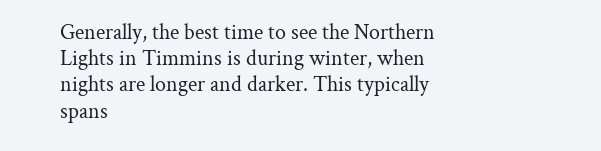Generally, the best time to see the Northern Lights in Timmins is during winter, when nights are longer and darker. This typically spans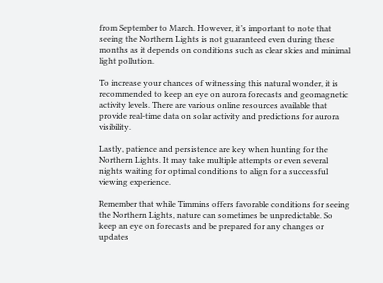from September to March. However, it’s important to note that seeing the Northern Lights is not guaranteed even during these months as it depends on conditions such as clear skies and minimal light pollution.

To increase your chances of witnessing this natural wonder, it is recommended to keep an eye on aurora forecasts and geomagnetic activity levels. There are various online resources available that provide real-time data on solar activity and predictions for aurora visibility.

Lastly, patience and persistence are key when hunting for the Northern Lights. It may take multiple attempts or even several nights waiting for optimal conditions to align for a successful viewing experience.

Remember that while Timmins offers favorable conditions for seeing the Northern Lights, nature can sometimes be unpredictable. So keep an eye on forecasts and be prepared for any changes or updates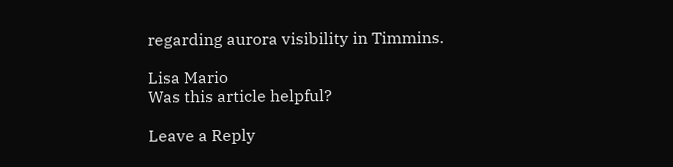regarding aurora visibility in Timmins.

Lisa Mario
Was this article helpful?

Leave a Reply